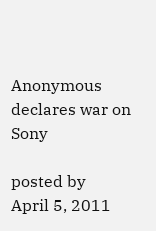Anonymous declares war on Sony

posted by
April 5, 2011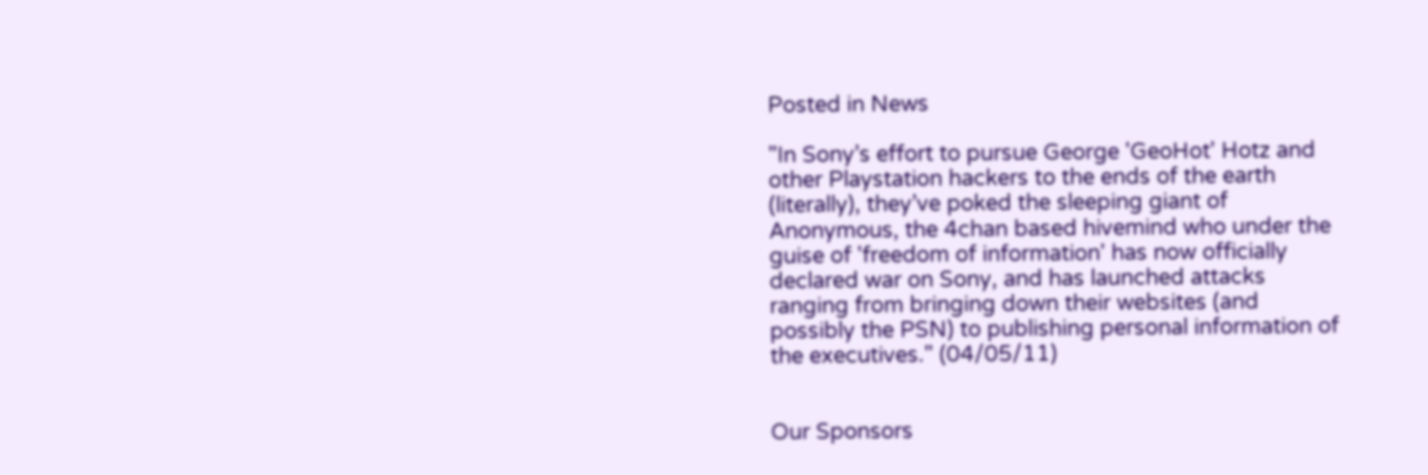Posted in News

"In Sony’s effort to pursue George 'GeoHot' Hotz and other Playstation hackers to the ends of the earth (literally), they’ve poked the sleeping giant of Anonymous, the 4chan based hivemind who under the guise of 'freedom of information' has now officially declared war on Sony, and has launched attacks ranging from bringing down their websites (and possibly the PSN) to publishing personal information of the executives." (04/05/11)


Our Sponsors